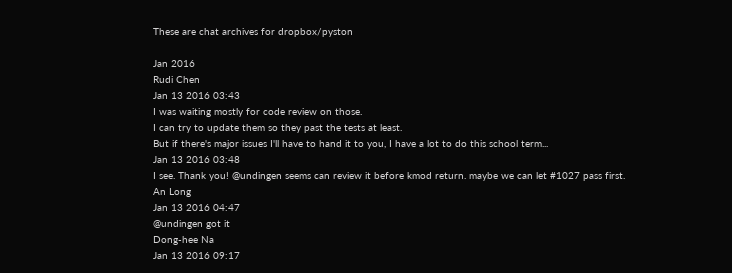These are chat archives for dropbox/pyston

Jan 2016
Rudi Chen
Jan 13 2016 03:43
I was waiting mostly for code review on those.
I can try to update them so they past the tests at least.
But if there's major issues I'll have to hand it to you, I have a lot to do this school term...
Jan 13 2016 03:48
I see. Thank you! @undingen seems can review it before kmod return. maybe we can let #1027 pass first.
An Long
Jan 13 2016 04:47
@undingen got it
Dong-hee Na
Jan 13 2016 09:17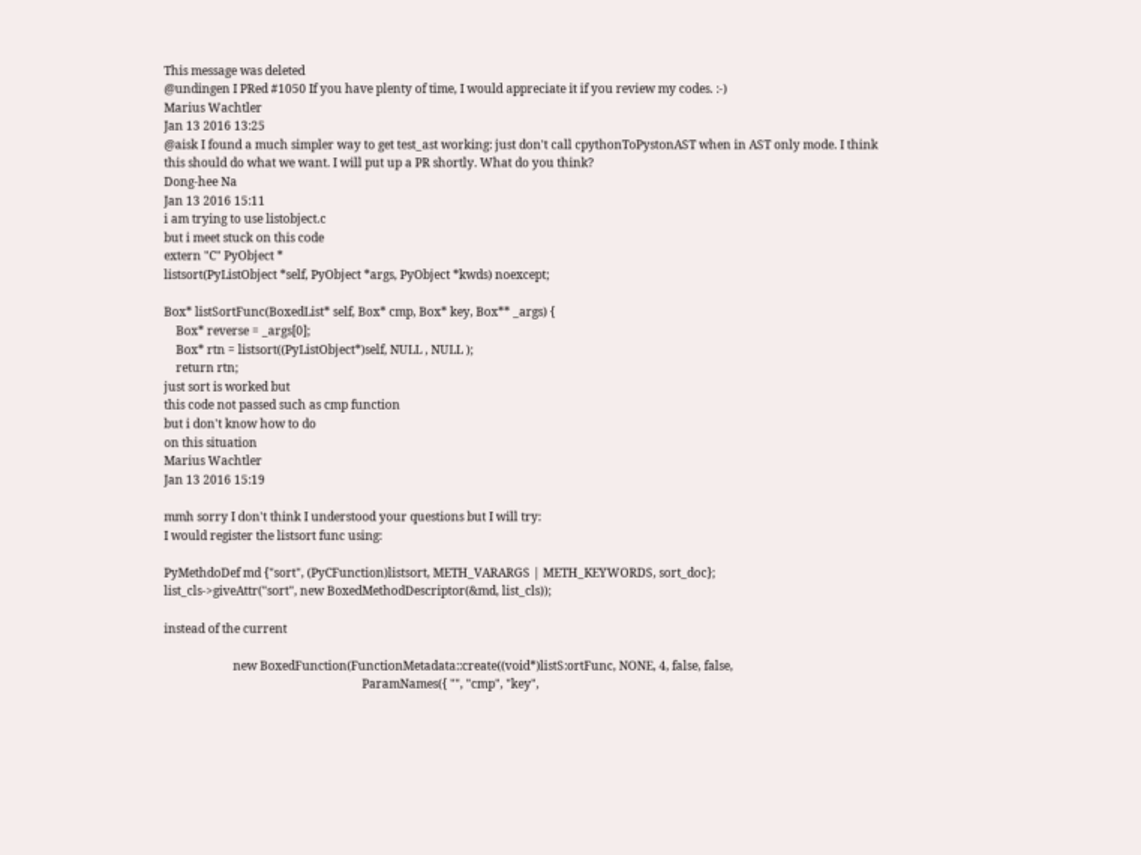This message was deleted
@undingen I PRed #1050 If you have plenty of time, I would appreciate it if you review my codes. :-)
Marius Wachtler
Jan 13 2016 13:25
@aisk I found a much simpler way to get test_ast working: just don't call cpythonToPystonAST when in AST only mode. I think this should do what we want. I will put up a PR shortly. What do you think?
Dong-hee Na
Jan 13 2016 15:11
i am trying to use listobject.c
but i meet stuck on this code
extern "C" PyObject *
listsort(PyListObject *self, PyObject *args, PyObject *kwds) noexcept;

Box* listSortFunc(BoxedList* self, Box* cmp, Box* key, Box** _args) {
    Box* reverse = _args[0];
    Box* rtn = listsort((PyListObject*)self, NULL , NULL );
    return rtn;
just sort is worked but
this code not passed such as cmp function
but i don't know how to do
on this situation
Marius Wachtler
Jan 13 2016 15:19

mmh sorry I don't think I understood your questions but I will try:
I would register the listsort func using:

PyMethdoDef md {"sort", (PyCFunction)listsort, METH_VARARGS | METH_KEYWORDS, sort_doc};
list_cls->giveAttr("sort", new BoxedMethodDescriptor(&md, list_cls));

instead of the current

                       new BoxedFunction(FunctionMetadata::create((void*)listS:ortFunc, NONE, 4, false, false,
                                                                  ParamNames({ "", "cmp", "key",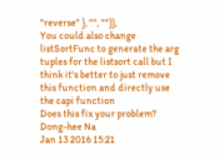"reverse" }, "", "")),
You could also change listSortFunc to generate the arg tuples for the listsort call but I think it's better to just remove this function and directly use the capi function
Does this fix your problem?
Dong-hee Na
Jan 13 2016 15:21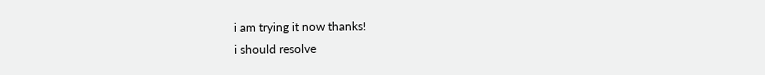i am trying it now thanks!
i should resolve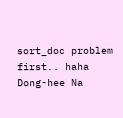sort_doc problem first.. haha
Dong-hee Na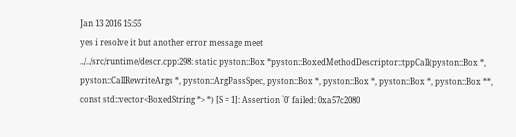Jan 13 2016 15:55
yes i resolve it but another error message meet
../../src/runtime/descr.cpp:298: static pyston::Box *pyston::BoxedMethodDescriptor::tppCall(pyston::Box *, pyston::CallRewriteArgs *, pyston::ArgPassSpec, pyston::Box *, pyston::Box *, pyston::Box *, pyston::Box **, const std::vector<BoxedString *> *) [S = 1]: Assertion `0' failed: 0xa57c2080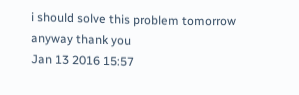i should solve this problem tomorrow anyway thank you
Jan 13 2016 15:57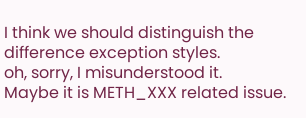I think we should distinguish the difference exception styles.
oh, sorry, I misunderstood it.
Maybe it is METH_XXX related issue.